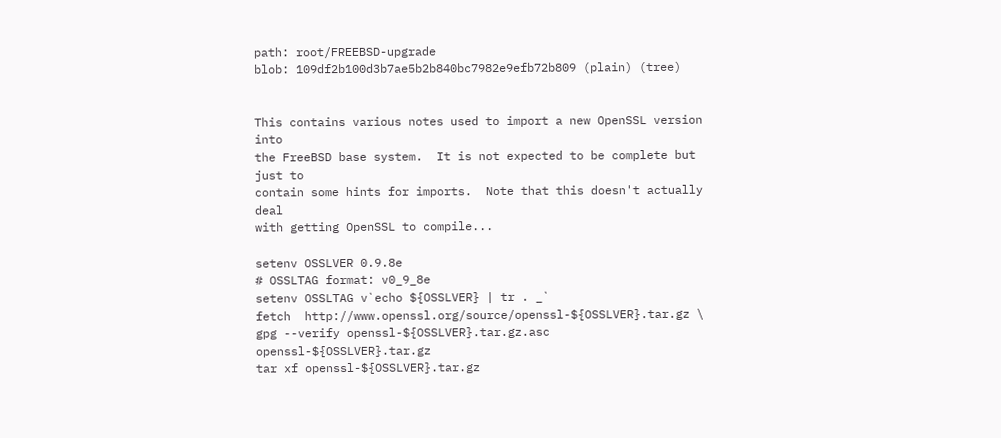path: root/FREEBSD-upgrade
blob: 109df2b100d3b7ae5b2b840bc7982e9efb72b809 (plain) (tree)


This contains various notes used to import a new OpenSSL version into
the FreeBSD base system.  It is not expected to be complete but just to
contain some hints for imports.  Note that this doesn't actually deal
with getting OpenSSL to compile...

setenv OSSLVER 0.9.8e
# OSSLTAG format: v0_9_8e
setenv OSSLTAG v`echo ${OSSLVER} | tr . _`
fetch  http://www.openssl.org/source/openssl-${OSSLVER}.tar.gz \
gpg --verify openssl-${OSSLVER}.tar.gz.asc openssl-${OSSLVER}.tar.gz
tar xf openssl-${OSSLVER}.tar.gz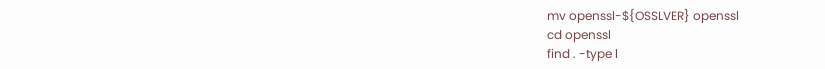mv openssl-${OSSLVER} openssl
cd openssl
find . -type l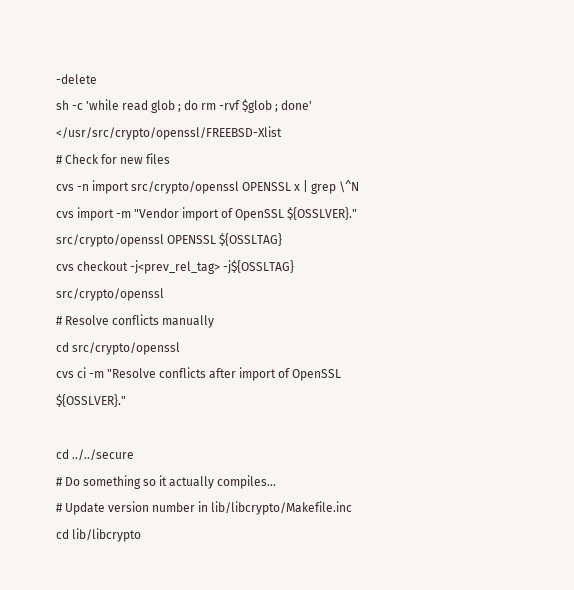-delete
sh -c 'while read glob ; do rm -rvf $glob ; done' </usr/src/crypto/openssl/FREEBSD-Xlist
# Check for new files
cvs -n import src/crypto/openssl OPENSSL x | grep \^N
cvs import -m "Vendor import of OpenSSL ${OSSLVER}." src/crypto/openssl OPENSSL ${OSSLTAG}
cvs checkout -j<prev_rel_tag> -j${OSSLTAG} src/crypto/openssl
# Resolve conflicts manually
cd src/crypto/openssl
cvs ci -m "Resolve conflicts after import of OpenSSL ${OSSLVER}."

cd ../../secure
# Do something so it actually compiles...
# Update version number in lib/libcrypto/Makefile.inc
cd lib/libcrypto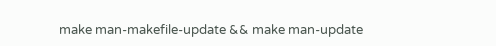make man-makefile-update && make man-update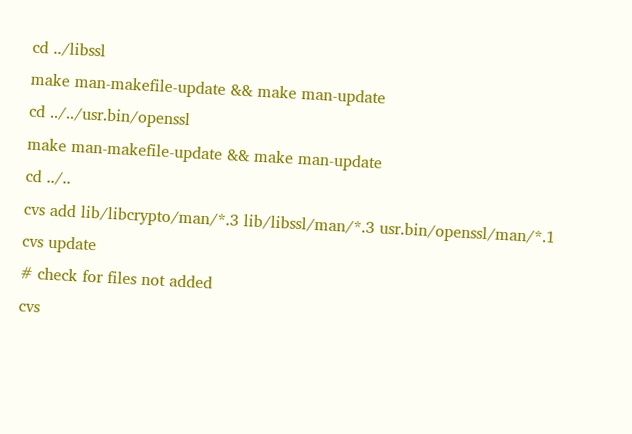cd ../libssl
make man-makefile-update && make man-update
cd ../../usr.bin/openssl
make man-makefile-update && make man-update
cd ../..
cvs add lib/libcrypto/man/*.3 lib/libssl/man/*.3 usr.bin/openssl/man/*.1
cvs update
# check for files not added
cvs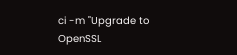ci -m "Upgrade to OpenSSL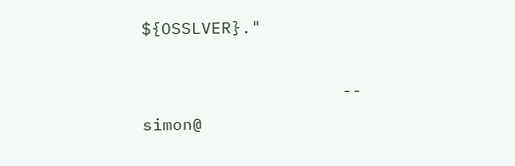${OSSLVER}."

                    -- simon@